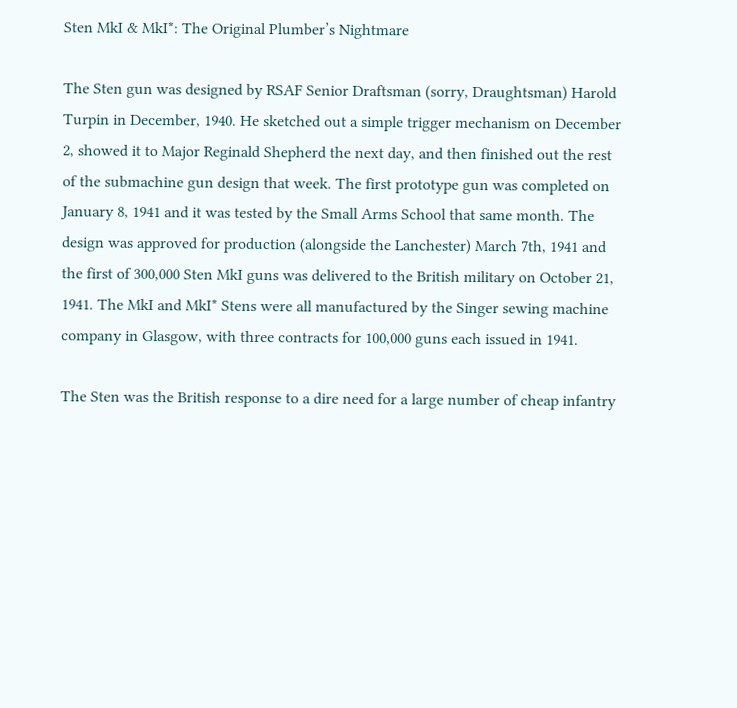Sten MkI & MkI*: The Original Plumber’s Nightmare

The Sten gun was designed by RSAF Senior Draftsman (sorry, Draughtsman) Harold Turpin in December, 1940. He sketched out a simple trigger mechanism on December 2, showed it to Major Reginald Shepherd the next day, and then finished out the rest of the submachine gun design that week. The first prototype gun was completed on January 8, 1941 and it was tested by the Small Arms School that same month. The design was approved for production (alongside the Lanchester) March 7th, 1941 and the first of 300,000 Sten MkI guns was delivered to the British military on October 21, 1941. The MkI and MkI* Stens were all manufactured by the Singer sewing machine company in Glasgow, with three contracts for 100,000 guns each issued in 1941.

The Sten was the British response to a dire need for a large number of cheap infantry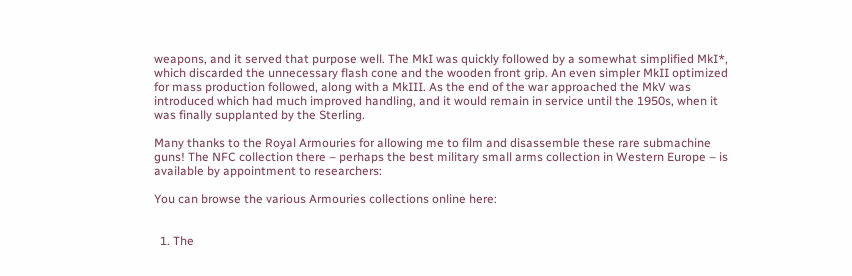weapons, and it served that purpose well. The MkI was quickly followed by a somewhat simplified MkI*, which discarded the unnecessary flash cone and the wooden front grip. An even simpler MkII optimized for mass production followed, along with a MkIII. As the end of the war approached the MkV was introduced which had much improved handling, and it would remain in service until the 1950s, when it was finally supplanted by the Sterling.

Many thanks to the Royal Armouries for allowing me to film and disassemble these rare submachine guns! The NFC collection there – perhaps the best military small arms collection in Western Europe – is available by appointment to researchers:

You can browse the various Armouries collections online here:


  1. The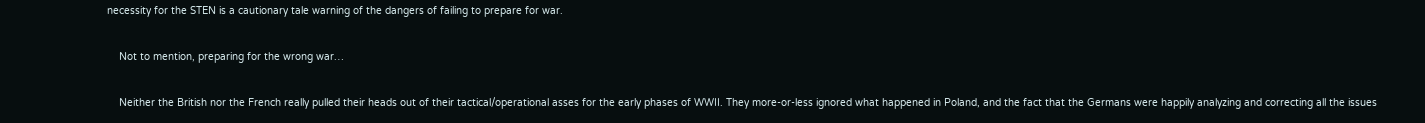necessity for the STEN is a cautionary tale warning of the dangers of failing to prepare for war.

    Not to mention, preparing for the wrong war…

    Neither the British nor the French really pulled their heads out of their tactical/operational asses for the early phases of WWII. They more-or-less ignored what happened in Poland, and the fact that the Germans were happily analyzing and correcting all the issues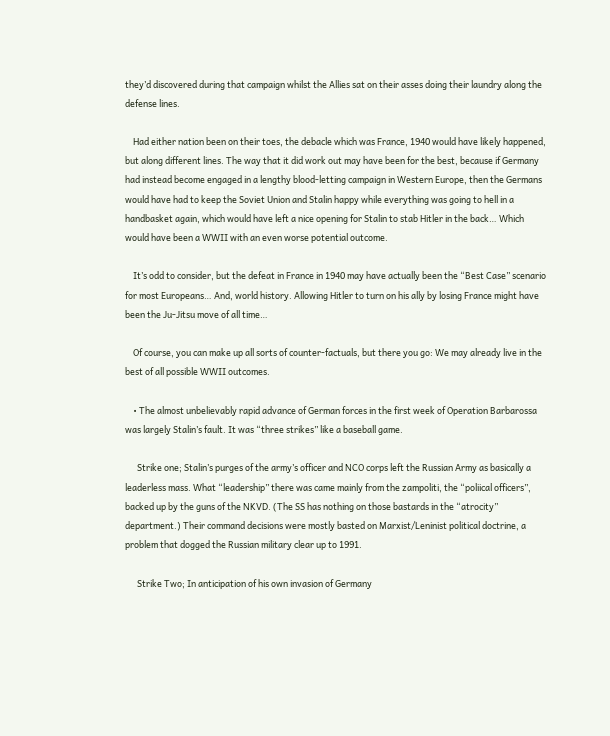they’d discovered during that campaign whilst the Allies sat on their asses doing their laundry along the defense lines.

    Had either nation been on their toes, the debacle which was France, 1940 would have likely happened, but along different lines. The way that it did work out may have been for the best, because if Germany had instead become engaged in a lengthy blood-letting campaign in Western Europe, then the Germans would have had to keep the Soviet Union and Stalin happy while everything was going to hell in a handbasket again, which would have left a nice opening for Stalin to stab Hitler in the back… Which would have been a WWII with an even worse potential outcome.

    It’s odd to consider, but the defeat in France in 1940 may have actually been the “Best Case” scenario for most Europeans… And, world history. Allowing Hitler to turn on his ally by losing France might have been the Ju-Jitsu move of all time…

    Of course, you can make up all sorts of counter-factuals, but there you go: We may already live in the best of all possible WWII outcomes.

    • The almost unbelievably rapid advance of German forces in the first week of Operation Barbarossa was largely Stalin’s fault. It was “three strikes” like a baseball game.

      Strike one; Stalin’s purges of the army’s officer and NCO corps left the Russian Army as basically a leaderless mass. What “leadership” there was came mainly from the zampoliti, the “poliical officers”, backed up by the guns of the NKVD. (The SS has nothing on those bastards in the “atrocity” department.) Their command decisions were mostly basted on Marxist/Leninist political doctrine, a problem that dogged the Russian military clear up to 1991.

      Strike Two; In anticipation of his own invasion of Germany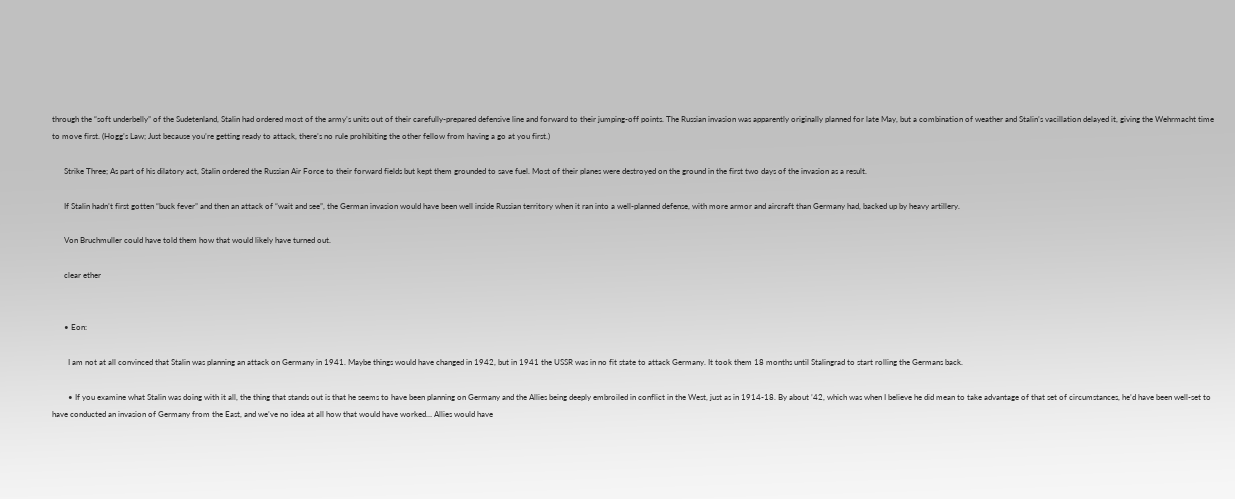through the “soft underbelly” of the Sudetenland, Stalin had ordered most of the army’s units out of their carefully-prepared defensive line and forward to their jumping-off points. The Russian invasion was apparently originally planned for late May, but a combination of weather and Stalin’s vacillation delayed it, giving the Wehrmacht time to move first. (Hogg’s Law; Just because you’re getting ready to attack, there’s no rule prohibiting the other fellow from having a go at you first.)

      Strike Three; As part of his dilatory act, Stalin ordered the Russian Air Force to their forward fields but kept them grounded to save fuel. Most of their planes were destroyed on the ground in the first two days of the invasion as a result.

      If Stalin hadn’t first gotten “buck fever” and then an attack of “wait and see”, the German invasion would have been well inside Russian territory when it ran into a well-planned defense, with more armor and aircraft than Germany had, backed up by heavy artillery.

      Von Bruchmuller could have told them how that would likely have turned out.

      clear ether


      • Eon:

        I am not at all convinced that Stalin was planning an attack on Germany in 1941. Maybe things would have changed in 1942, but in 1941 the USSR was in no fit state to attack Germany. It took them 18 months until Stalingrad to start rolling the Germans back.

        • If you examine what Stalin was doing with it all, the thing that stands out is that he seems to have been planning on Germany and the Allies being deeply embroiled in conflict in the West, just as in 1914-18. By about ’42, which was when I believe he did mean to take advantage of that set of circumstances, he’d have been well-set to have conducted an invasion of Germany from the East, and we’ve no idea at all how that would have worked… Allies would have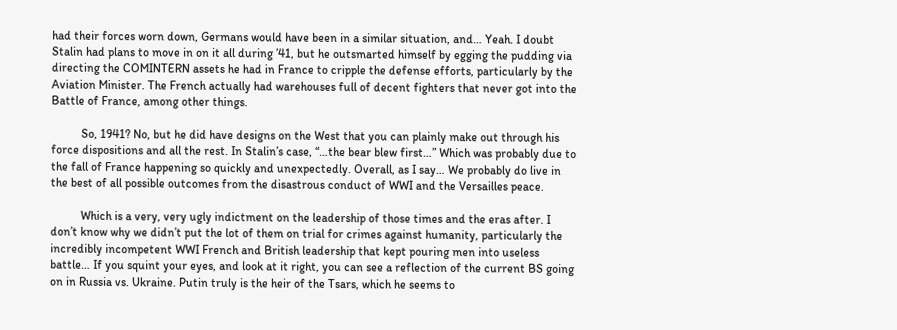had their forces worn down, Germans would have been in a similar situation, and… Yeah. I doubt Stalin had plans to move in on it all during ’41, but he outsmarted himself by egging the pudding via directing the COMINTERN assets he had in France to cripple the defense efforts, particularly by the Aviation Minister. The French actually had warehouses full of decent fighters that never got into the Battle of France, among other things.

          So, 1941? No, but he did have designs on the West that you can plainly make out through his force dispositions and all the rest. In Stalin’s case, “…the bear blew first…” Which was probably due to the fall of France happening so quickly and unexpectedly. Overall, as I say… We probably do live in the best of all possible outcomes from the disastrous conduct of WWI and the Versailles peace.

          Which is a very, very ugly indictment on the leadership of those times and the eras after. I don’t know why we didn’t put the lot of them on trial for crimes against humanity, particularly the incredibly incompetent WWI French and British leadership that kept pouring men into useless battle… If you squint your eyes, and look at it right, you can see a reflection of the current BS going on in Russia vs. Ukraine. Putin truly is the heir of the Tsars, which he seems to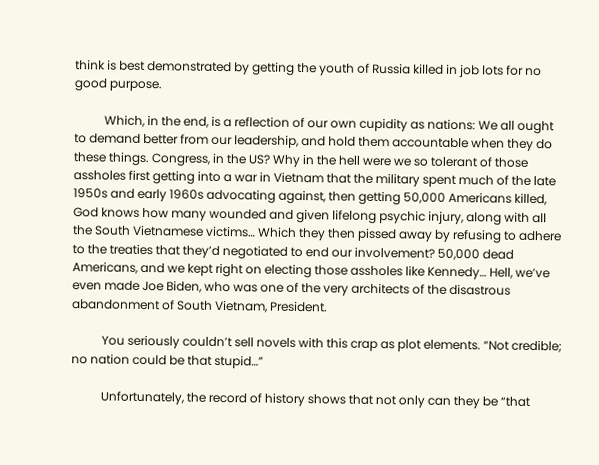think is best demonstrated by getting the youth of Russia killed in job lots for no good purpose.

          Which, in the end, is a reflection of our own cupidity as nations: We all ought to demand better from our leadership, and hold them accountable when they do these things. Congress, in the US? Why in the hell were we so tolerant of those assholes first getting into a war in Vietnam that the military spent much of the late 1950s and early 1960s advocating against, then getting 50,000 Americans killed, God knows how many wounded and given lifelong psychic injury, along with all the South Vietnamese victims… Which they then pissed away by refusing to adhere to the treaties that they’d negotiated to end our involvement? 50,000 dead Americans, and we kept right on electing those assholes like Kennedy… Hell, we’ve even made Joe Biden, who was one of the very architects of the disastrous abandonment of South Vietnam, President.

          You seriously couldn’t sell novels with this crap as plot elements. “Not credible; no nation could be that stupid…”

          Unfortunately, the record of history shows that not only can they be “that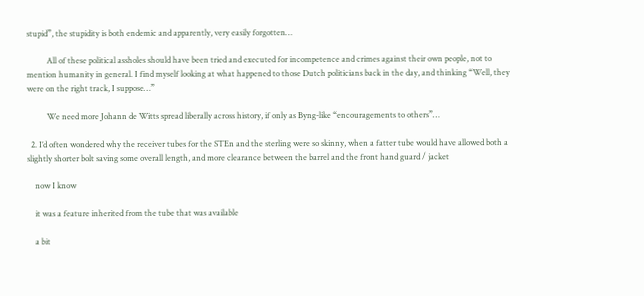stupid”, the stupidity is both endemic and apparently, very easily forgotten…

          All of these political assholes should have been tried and executed for incompetence and crimes against their own people, not to mention humanity in general. I find myself looking at what happened to those Dutch politicians back in the day, and thinking “Well, they were on the right track, I suppose…”

          We need more Johann de Witts spread liberally across history, if only as Byng-like “encouragements to others”…

  2. I’d often wondered why the receiver tubes for the STEn and the sterling were so skinny, when a fatter tube would have allowed both a slightly shorter bolt saving some overall length, and more clearance between the barrel and the front hand guard / jacket

    now I know

    it was a feature inherited from the tube that was available

    a bit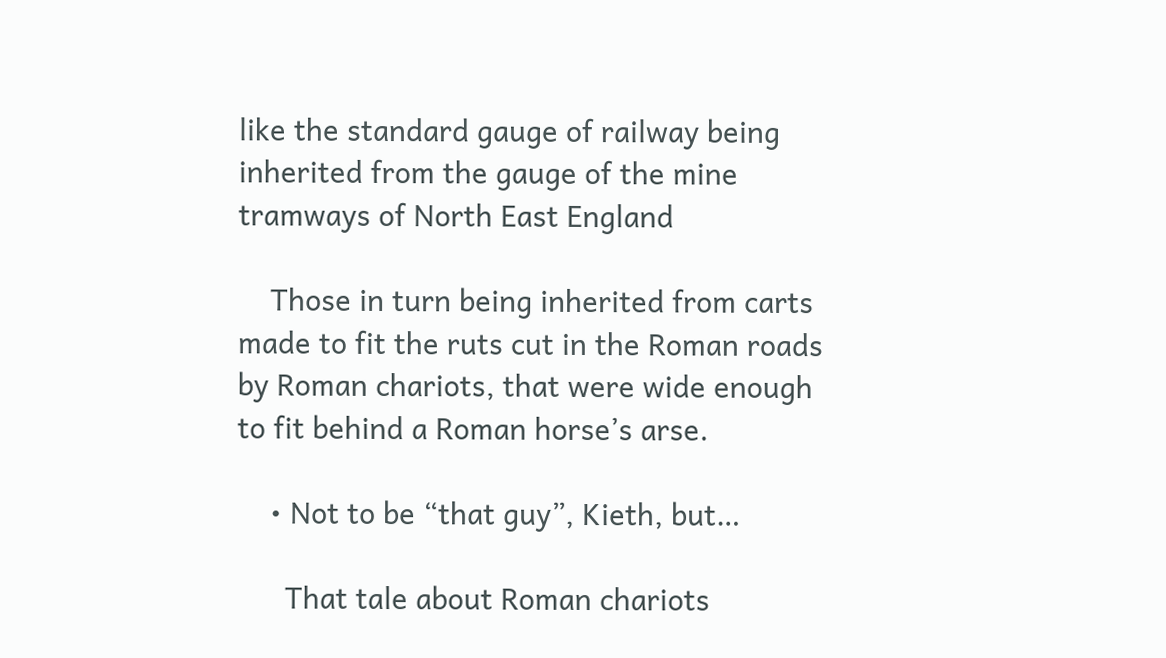like the standard gauge of railway being inherited from the gauge of the mine tramways of North East England

    Those in turn being inherited from carts made to fit the ruts cut in the Roman roads by Roman chariots, that were wide enough to fit behind a Roman horse’s arse.

    • Not to be “that guy”, Kieth, but…

      That tale about Roman chariots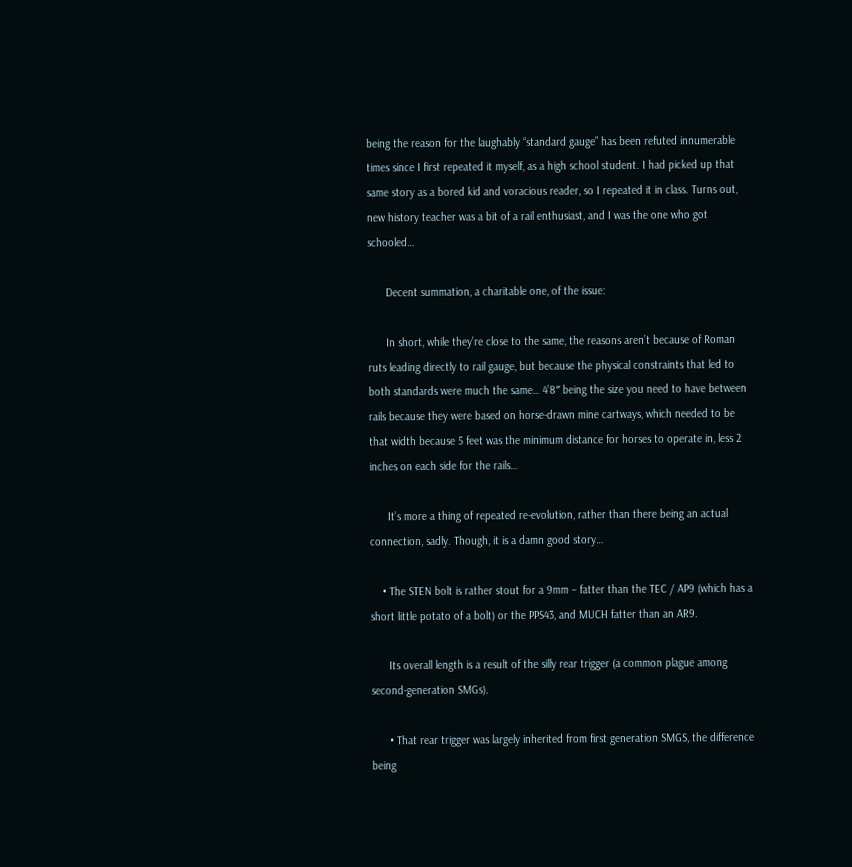being the reason for the laughably “standard gauge” has been refuted innumerable times since I first repeated it myself, as a high school student. I had picked up that same story as a bored kid and voracious reader, so I repeated it in class. Turns out, new history teacher was a bit of a rail enthusiast, and I was the one who got schooled…

      Decent summation, a charitable one, of the issue:

      In short, while they’re close to the same, the reasons aren’t because of Roman ruts leading directly to rail gauge, but because the physical constraints that led to both standards were much the same… 4’8″ being the size you need to have between rails because they were based on horse-drawn mine cartways, which needed to be that width because 5 feet was the minimum distance for horses to operate in, less 2 inches on each side for the rails…

      It’s more a thing of repeated re-evolution, rather than there being an actual connection, sadly. Though, it is a damn good story…

    • The STEN bolt is rather stout for a 9mm – fatter than the TEC / AP9 (which has a short little potato of a bolt) or the PPS43, and MUCH fatter than an AR9.

      Its overall length is a result of the silly rear trigger (a common plague among second-generation SMGs).

      • That rear trigger was largely inherited from first generation SMGS, the difference being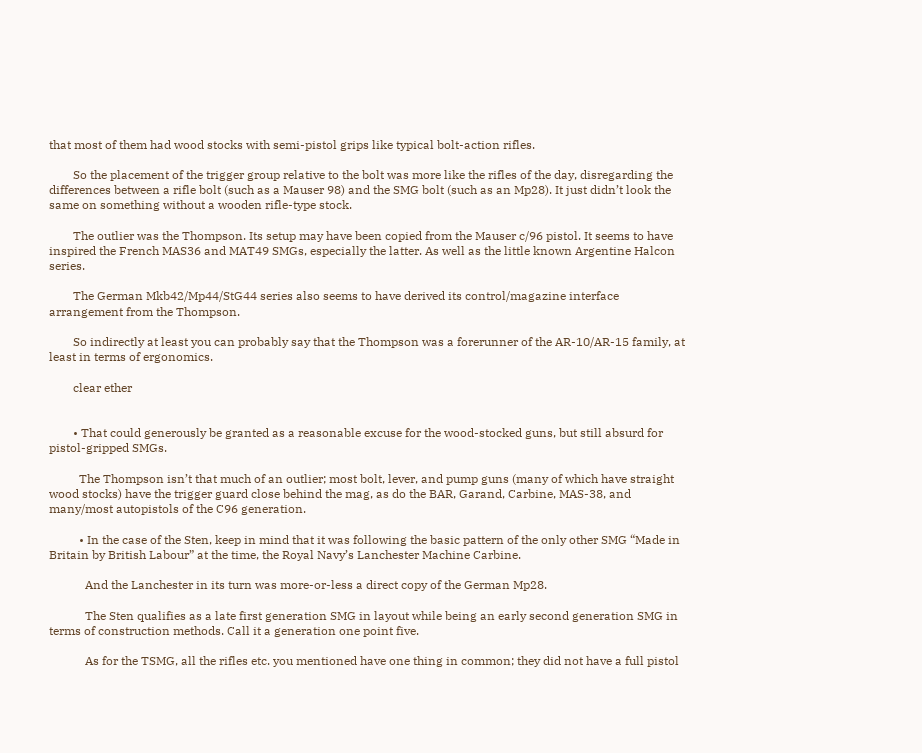that most of them had wood stocks with semi-pistol grips like typical bolt-action rifles.

        So the placement of the trigger group relative to the bolt was more like the rifles of the day, disregarding the differences between a rifle bolt (such as a Mauser 98) and the SMG bolt (such as an Mp28). It just didn’t look the same on something without a wooden rifle-type stock.

        The outlier was the Thompson. Its setup may have been copied from the Mauser c/96 pistol. It seems to have inspired the French MAS36 and MAT49 SMGs, especially the latter. As well as the little known Argentine Halcon series.

        The German Mkb42/Mp44/StG44 series also seems to have derived its control/magazine interface arrangement from the Thompson.

        So indirectly at least you can probably say that the Thompson was a forerunner of the AR-10/AR-15 family, at least in terms of ergonomics.

        clear ether


        • That could generously be granted as a reasonable excuse for the wood-stocked guns, but still absurd for pistol-gripped SMGs.

          The Thompson isn’t that much of an outlier; most bolt, lever, and pump guns (many of which have straight wood stocks) have the trigger guard close behind the mag, as do the BAR, Garand, Carbine, MAS-38, and many/most autopistols of the C96 generation.

          • In the case of the Sten, keep in mind that it was following the basic pattern of the only other SMG “Made in Britain by British Labour” at the time, the Royal Navy’s Lanchester Machine Carbine.

            And the Lanchester in its turn was more-or-less a direct copy of the German Mp28.

            The Sten qualifies as a late first generation SMG in layout while being an early second generation SMG in terms of construction methods. Call it a generation one point five.

            As for the TSMG, all the rifles etc. you mentioned have one thing in common; they did not have a full pistol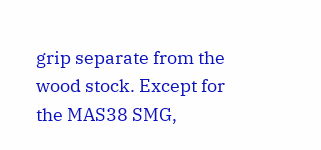grip separate from the wood stock. Except for the MAS38 SMG,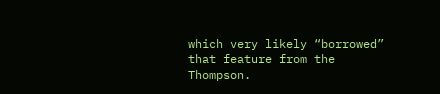which very likely “borrowed” that feature from the Thompson.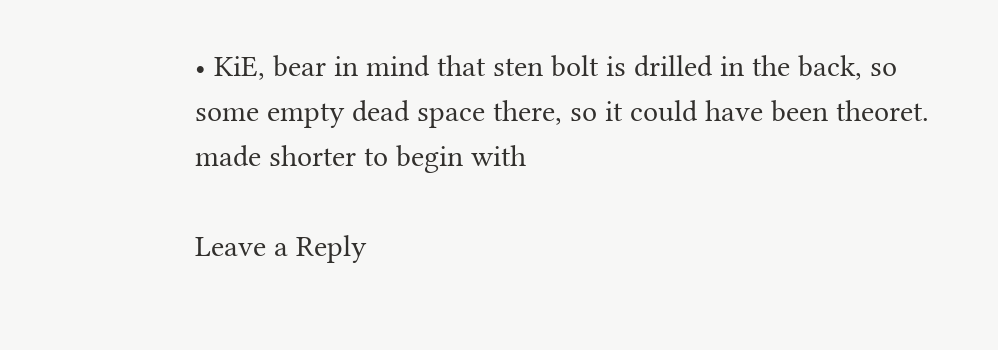• KiE, bear in mind that sten bolt is drilled in the back, so some empty dead space there, so it could have been theoret. made shorter to begin with

Leave a Reply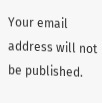Your email address will not be published.